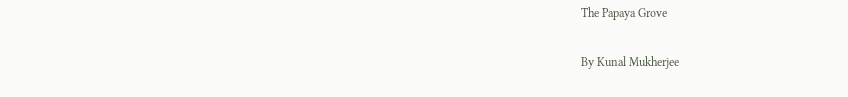The Papaya Grove

By Kunal Mukherjee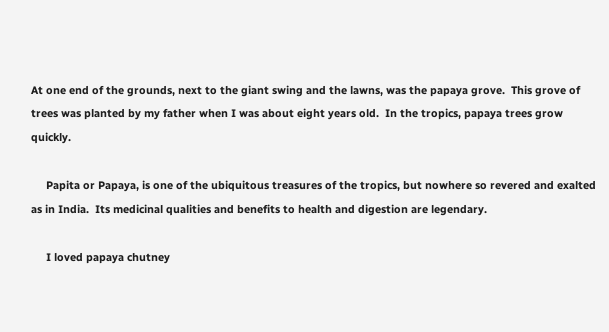At one end of the grounds, next to the giant swing and the lawns, was the papaya grove.  This grove of trees was planted by my father when I was about eight years old.  In the tropics, papaya trees grow quickly.

     Papita or Papaya, is one of the ubiquitous treasures of the tropics, but nowhere so revered and exalted as in India.  Its medicinal qualities and benefits to health and digestion are legendary.

     I loved papaya chutney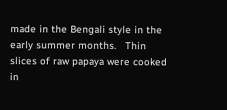made in the Bengali style in the early summer months.   Thin slices of raw papaya were cooked in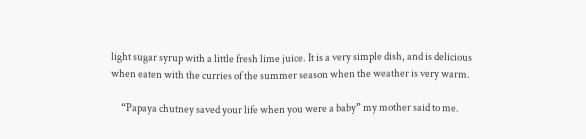light sugar syrup with a little fresh lime juice. It is a very simple dish, and is delicious when eaten with the curries of the summer season when the weather is very warm.

     “Papaya chutney saved your life when you were a baby” my mother said to me.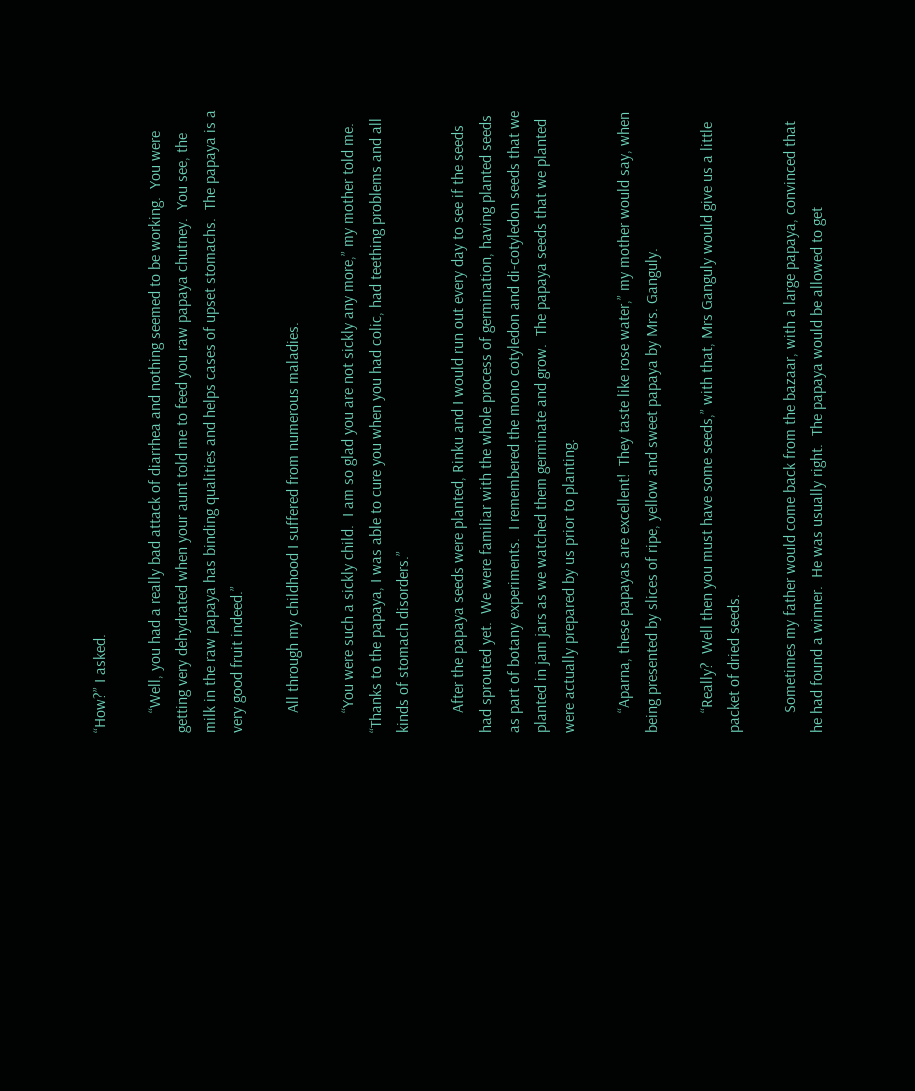“How?” I asked.

     “Well, you had a really bad attack of diarrhea and nothing seemed to be working.  You were getting very dehydrated when your aunt told me to feed you raw papaya chutney.  You see, the milk in the raw papaya has binding qualities and helps cases of upset stomachs.  The papaya is a very good fruit indeed.”

     All through my childhood I suffered from numerous maladies.

     “You were such a sickly child.  I am so glad you are not sickly any more,” my mother told me.  “Thanks to the papaya, I was able to cure you when you had colic, had teething problems and all kinds of stomach disorders.”

     After the papaya seeds were planted, Rinku and I would run out every day to see if the seeds had sprouted yet.  We were familiar with the whole process of germination, having planted seeds as part of botany experiments.  I remembered the mono cotyledon and di-cotyledon seeds that we planted in jam jars as we watched them germinate and grow.  The papaya seeds that we planted were actually prepared by us prior to planting.

     “Aparna, these papayas are excellent!  They taste like rose water,” my mother would say, when being presented by slices of ripe, yellow and sweet papaya by Mrs. Ganguly.

     “Really?  Well then you must have some seeds,” with that, Mrs Ganguly would give us a little packet of dried seeds.

     Sometimes my father would come back from the bazaar, with a large papaya, convinced that he had found a winner.  He was usually right.  The papaya would be allowed to get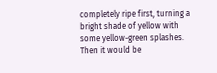completely ripe first, turning a bright shade of yellow with some yellow-green splashes.  Then it would be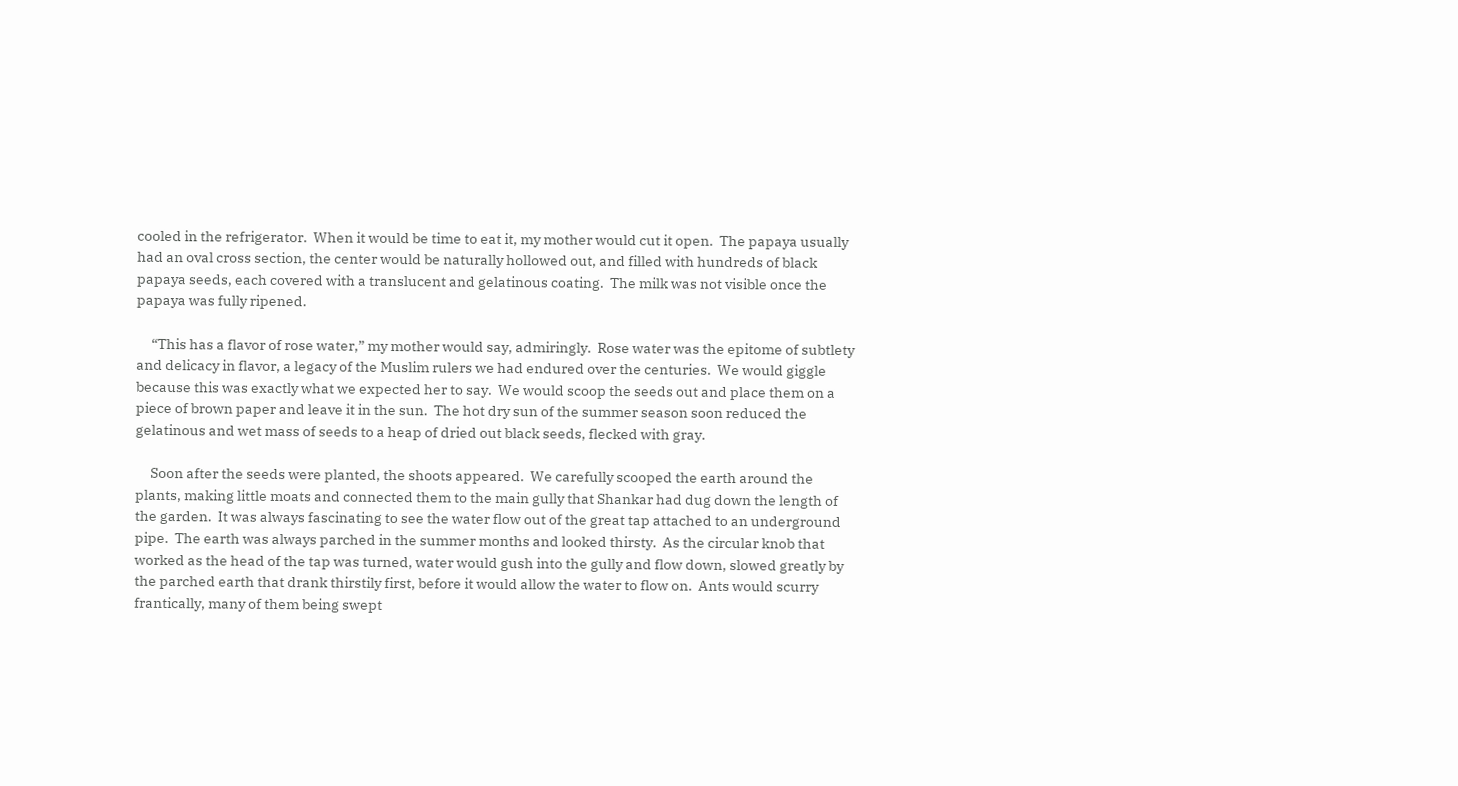cooled in the refrigerator.  When it would be time to eat it, my mother would cut it open.  The papaya usually had an oval cross section, the center would be naturally hollowed out, and filled with hundreds of black papaya seeds, each covered with a translucent and gelatinous coating.  The milk was not visible once the papaya was fully ripened.

     “This has a flavor of rose water,” my mother would say, admiringly.  Rose water was the epitome of subtlety and delicacy in flavor, a legacy of the Muslim rulers we had endured over the centuries.  We would giggle because this was exactly what we expected her to say.  We would scoop the seeds out and place them on a piece of brown paper and leave it in the sun.  The hot dry sun of the summer season soon reduced the gelatinous and wet mass of seeds to a heap of dried out black seeds, flecked with gray.

     Soon after the seeds were planted, the shoots appeared.  We carefully scooped the earth around the plants, making little moats and connected them to the main gully that Shankar had dug down the length of the garden.  It was always fascinating to see the water flow out of the great tap attached to an underground pipe.  The earth was always parched in the summer months and looked thirsty.  As the circular knob that worked as the head of the tap was turned, water would gush into the gully and flow down, slowed greatly by the parched earth that drank thirstily first, before it would allow the water to flow on.  Ants would scurry frantically, many of them being swept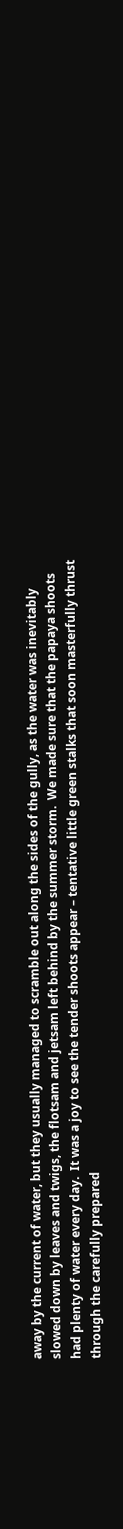away by the current of water, but they usually managed to scramble out along the sides of the gully, as the water was inevitably slowed down by leaves and twigs, the flotsam and jetsam left behind by the summer storm.  We made sure that the papaya shoots had plenty of water every day.  It was a joy to see the tender shoots appear – tentative little green stalks that soon masterfully thrust through the carefully prepared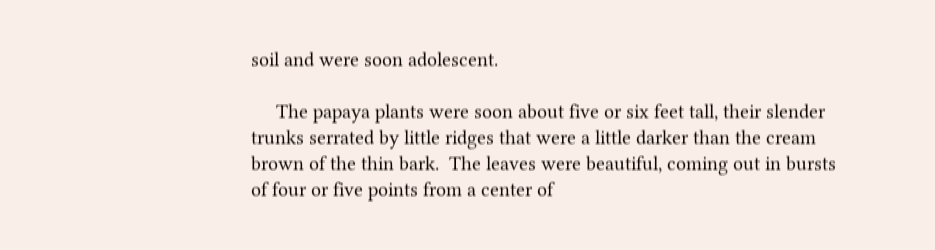soil and were soon adolescent.

     The papaya plants were soon about five or six feet tall, their slender trunks serrated by little ridges that were a little darker than the cream brown of the thin bark.  The leaves were beautiful, coming out in bursts of four or five points from a center of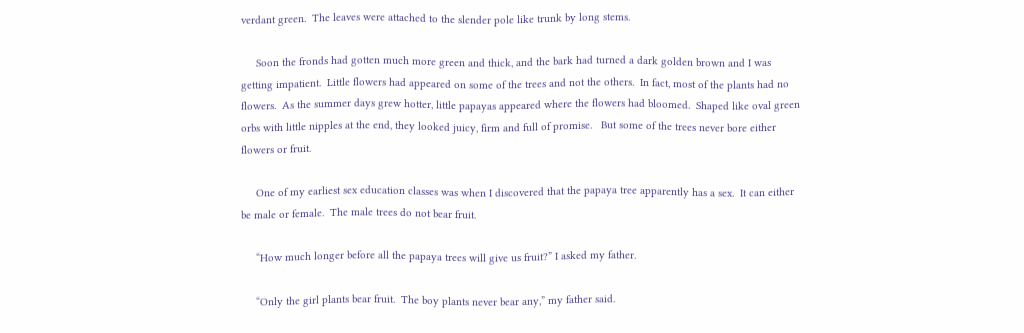verdant green.  The leaves were attached to the slender pole like trunk by long stems.

     Soon the fronds had gotten much more green and thick, and the bark had turned a dark golden brown and I was getting impatient.  Little flowers had appeared on some of the trees and not the others.  In fact, most of the plants had no flowers.  As the summer days grew hotter, little papayas appeared where the flowers had bloomed.  Shaped like oval green orbs with little nipples at the end, they looked juicy, firm and full of promise.   But some of the trees never bore either flowers or fruit.

     One of my earliest sex education classes was when I discovered that the papaya tree apparently has a sex.  It can either be male or female.  The male trees do not bear fruit.

     “How much longer before all the papaya trees will give us fruit?” I asked my father.

     “Only the girl plants bear fruit.  The boy plants never bear any,” my father said.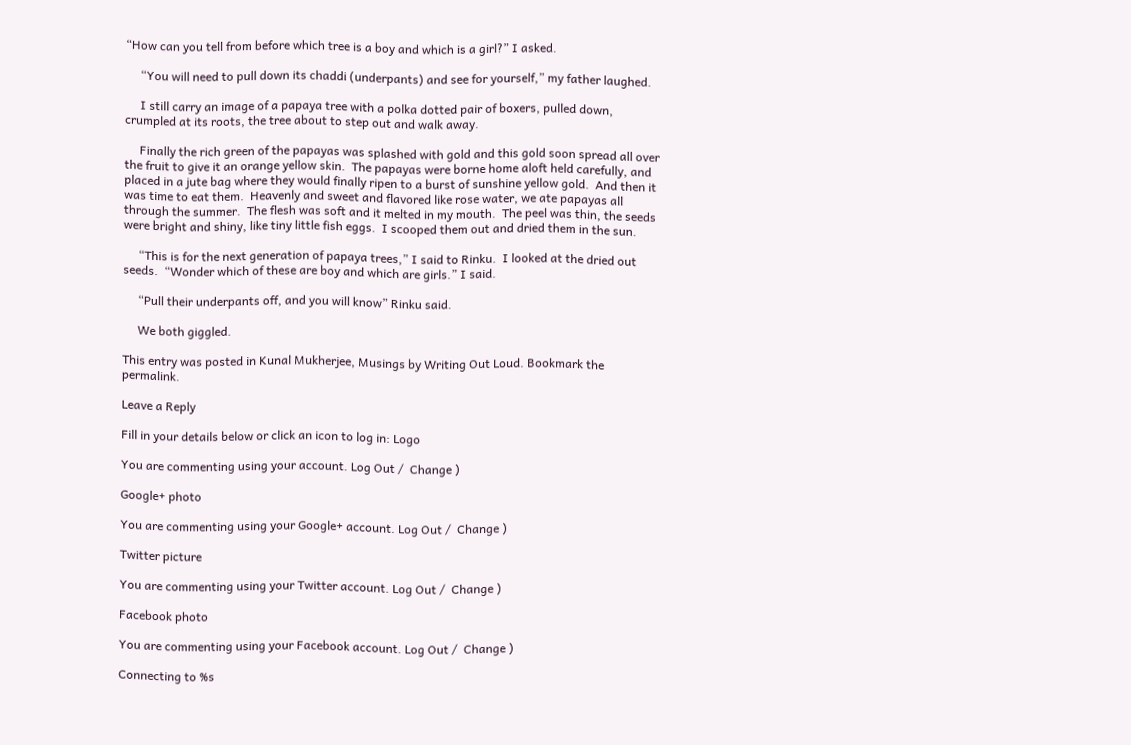“How can you tell from before which tree is a boy and which is a girl?” I asked.

     “You will need to pull down its chaddi (underpants) and see for yourself,” my father laughed.

     I still carry an image of a papaya tree with a polka dotted pair of boxers, pulled down, crumpled at its roots, the tree about to step out and walk away.

     Finally the rich green of the papayas was splashed with gold and this gold soon spread all over the fruit to give it an orange yellow skin.  The papayas were borne home aloft held carefully, and placed in a jute bag where they would finally ripen to a burst of sunshine yellow gold.  And then it was time to eat them.  Heavenly and sweet and flavored like rose water, we ate papayas all through the summer.  The flesh was soft and it melted in my mouth.  The peel was thin, the seeds were bright and shiny, like tiny little fish eggs.  I scooped them out and dried them in the sun.

     “This is for the next generation of papaya trees,” I said to Rinku.  I looked at the dried out seeds.  “Wonder which of these are boy and which are girls.” I said.

     “Pull their underpants off, and you will know” Rinku said.

     We both giggled.

This entry was posted in Kunal Mukherjee, Musings by Writing Out Loud. Bookmark the permalink.

Leave a Reply

Fill in your details below or click an icon to log in: Logo

You are commenting using your account. Log Out /  Change )

Google+ photo

You are commenting using your Google+ account. Log Out /  Change )

Twitter picture

You are commenting using your Twitter account. Log Out /  Change )

Facebook photo

You are commenting using your Facebook account. Log Out /  Change )

Connecting to %s